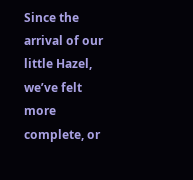Since the arrival of our little Hazel, we’ve felt more complete, or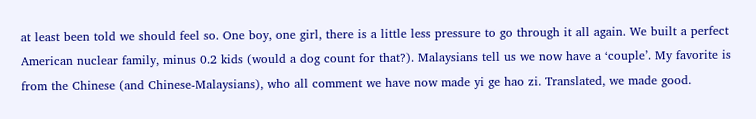at least been told we should feel so. One boy, one girl, there is a little less pressure to go through it all again. We built a perfect American nuclear family, minus 0.2 kids (would a dog count for that?). Malaysians tell us we now have a ‘couple’. My favorite is from the Chinese (and Chinese-Malaysians), who all comment we have now made yi ge hao zi. Translated, we made good.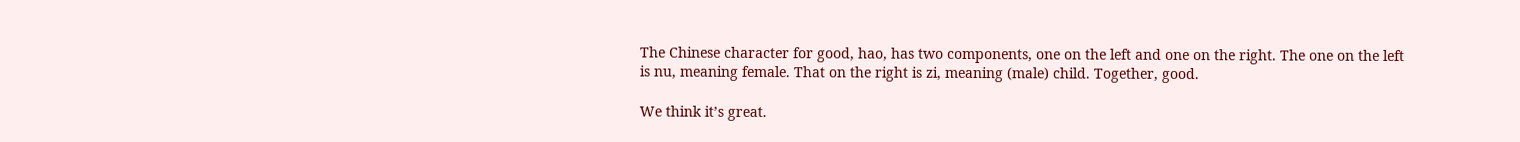The Chinese character for good, hao, has two components, one on the left and one on the right. The one on the left is nu, meaning female. That on the right is zi, meaning (male) child. Together, good.

We think it’s great.